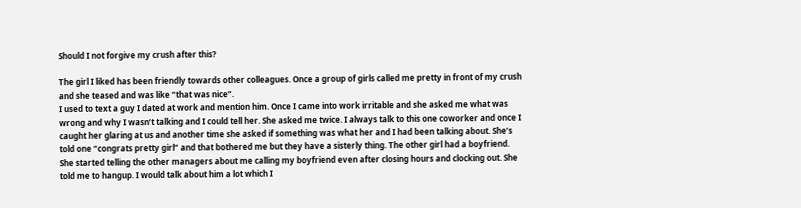Should I not forgive my crush after this?

The girl I liked has been friendly towards other colleagues. Once a group of girls called me pretty in front of my crush and she teased and was like “that was nice”.
I used to text a guy I dated at work and mention him. Once I came into work irritable and she asked me what was wrong and why I wasn’t talking and I could tell her. She asked me twice. I always talk to this one coworker and once I caught her glaring at us and another time she asked if something was what her and I had been talking about. She’s told one “congrats pretty girl” and that bothered me but they have a sisterly thing. The other girl had a boyfriend.
She started telling the other managers about me calling my boyfriend even after closing hours and clocking out. She told me to hangup. I would talk about him a lot which I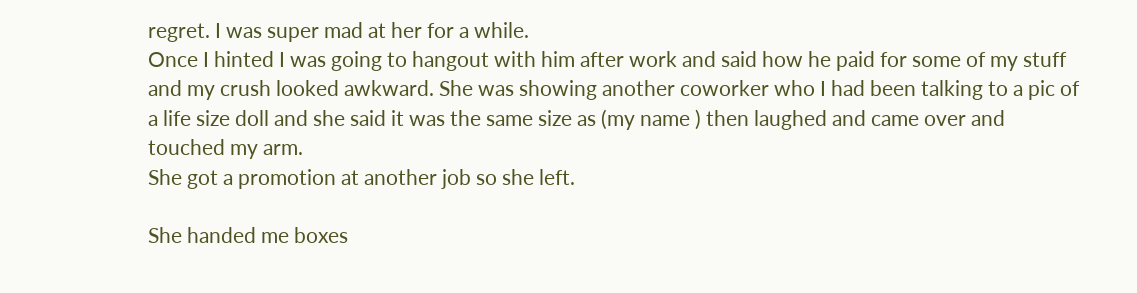regret. I was super mad at her for a while.
Once I hinted I was going to hangout with him after work and said how he paid for some of my stuff and my crush looked awkward. She was showing another coworker who I had been talking to a pic of a life size doll and she said it was the same size as (my name ) then laughed and came over and touched my arm.
She got a promotion at another job so she left.

She handed me boxes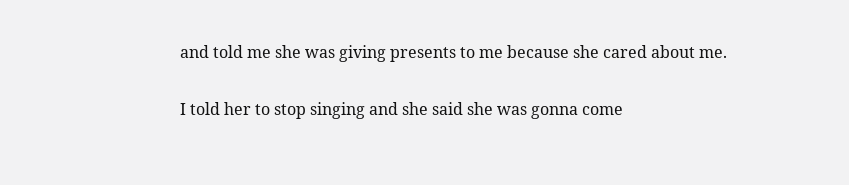and told me she was giving presents to me because she cared about me.

I told her to stop singing and she said she was gonna come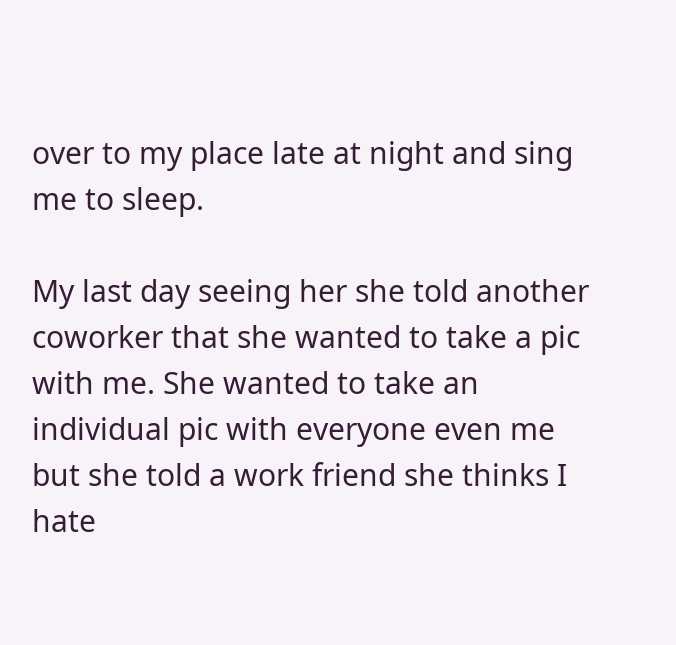over to my place late at night and sing me to sleep.

My last day seeing her she told another coworker that she wanted to take a pic with me. She wanted to take an individual pic with everyone even me but she told a work friend she thinks I hate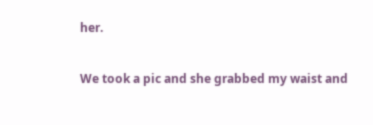her.

We took a pic and she grabbed my waist and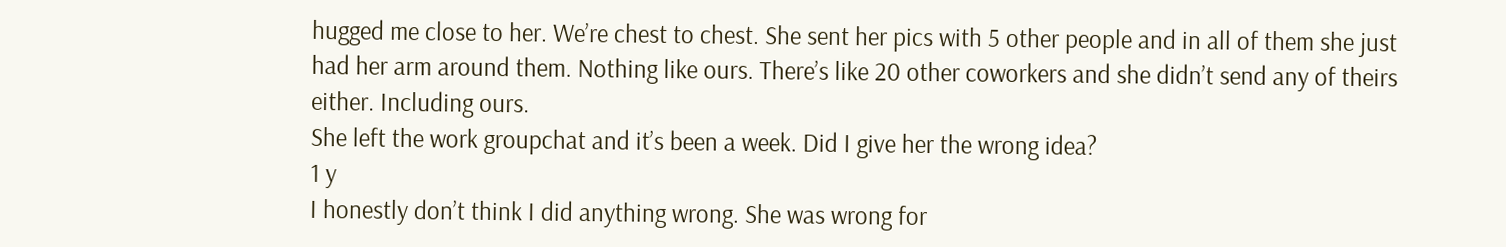hugged me close to her. We’re chest to chest. She sent her pics with 5 other people and in all of them she just had her arm around them. Nothing like ours. There’s like 20 other coworkers and she didn’t send any of theirs either. Including ours.
She left the work groupchat and it’s been a week. Did I give her the wrong idea?
1 y
I honestly don’t think I did anything wrong. She was wrong for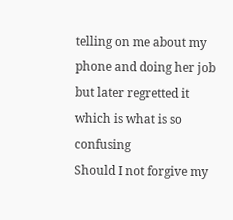telling on me about my phone and doing her job but later regretted it which is what is so confusing
Should I not forgive my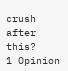crush after this?
1 Opinion